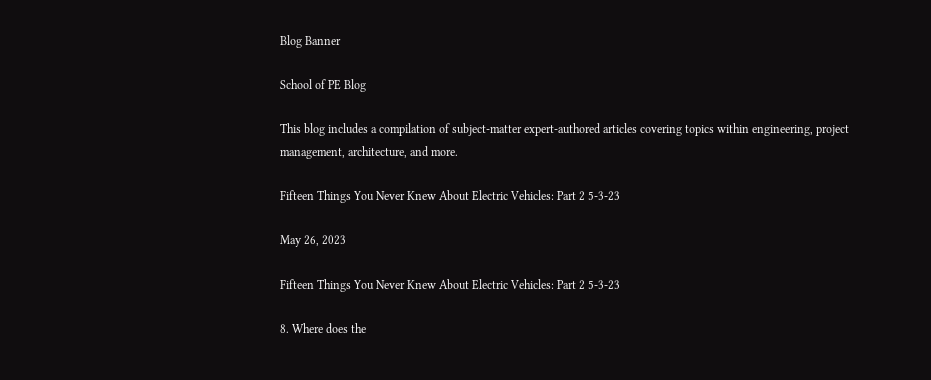Blog Banner

School of PE Blog

This blog includes a compilation of subject-matter expert-authored articles covering topics within engineering, project management, architecture, and more.

Fifteen Things You Never Knew About Electric Vehicles: Part 2 5-3-23

May 26, 2023

Fifteen Things You Never Knew About Electric Vehicles: Part 2 5-3-23

8. Where does the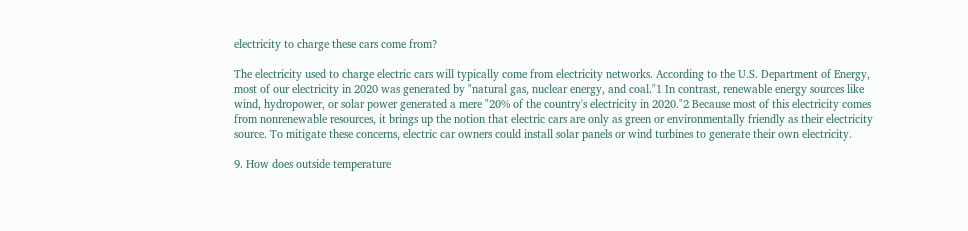electricity to charge these cars come from?

The electricity used to charge electric cars will typically come from electricity networks. According to the U.S. Department of Energy, most of our electricity in 2020 was generated by "natural gas, nuclear energy, and coal."1 In contrast, renewable energy sources like wind, hydropower, or solar power generated a mere "20% of the country's electricity in 2020."2 Because most of this electricity comes from nonrenewable resources, it brings up the notion that electric cars are only as green or environmentally friendly as their electricity source. To mitigate these concerns, electric car owners could install solar panels or wind turbines to generate their own electricity.

9. How does outside temperature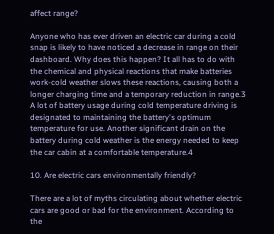affect range?

Anyone who has ever driven an electric car during a cold snap is likely to have noticed a decrease in range on their dashboard. Why does this happen? It all has to do with the chemical and physical reactions that make batteries work-cold weather slows these reactions, causing both a longer charging time and a temporary reduction in range.3 A lot of battery usage during cold temperature driving is designated to maintaining the battery's optimum temperature for use. Another significant drain on the battery during cold weather is the energy needed to keep the car cabin at a comfortable temperature.4

10. Are electric cars environmentally friendly?

There are a lot of myths circulating about whether electric cars are good or bad for the environment. According to the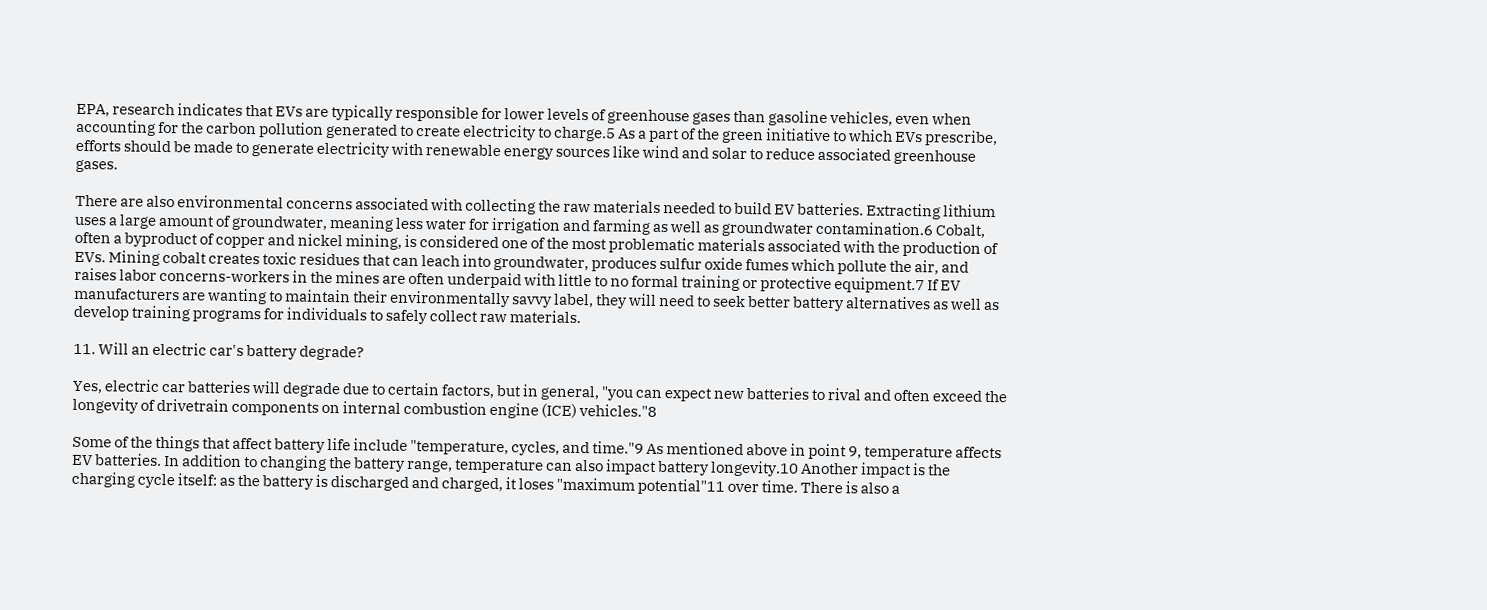EPA, research indicates that EVs are typically responsible for lower levels of greenhouse gases than gasoline vehicles, even when accounting for the carbon pollution generated to create electricity to charge.5 As a part of the green initiative to which EVs prescribe, efforts should be made to generate electricity with renewable energy sources like wind and solar to reduce associated greenhouse gases.

There are also environmental concerns associated with collecting the raw materials needed to build EV batteries. Extracting lithium uses a large amount of groundwater, meaning less water for irrigation and farming as well as groundwater contamination.6 Cobalt, often a byproduct of copper and nickel mining, is considered one of the most problematic materials associated with the production of EVs. Mining cobalt creates toxic residues that can leach into groundwater, produces sulfur oxide fumes which pollute the air, and raises labor concerns-workers in the mines are often underpaid with little to no formal training or protective equipment.7 If EV manufacturers are wanting to maintain their environmentally savvy label, they will need to seek better battery alternatives as well as develop training programs for individuals to safely collect raw materials.

11. Will an electric car's battery degrade?

Yes, electric car batteries will degrade due to certain factors, but in general, "you can expect new batteries to rival and often exceed the longevity of drivetrain components on internal combustion engine (ICE) vehicles."8

Some of the things that affect battery life include "temperature, cycles, and time."9 As mentioned above in point 9, temperature affects EV batteries. In addition to changing the battery range, temperature can also impact battery longevity.10 Another impact is the charging cycle itself: as the battery is discharged and charged, it loses "maximum potential"11 over time. There is also a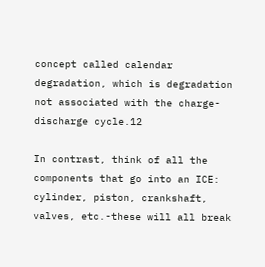concept called calendar degradation, which is degradation not associated with the charge-discharge cycle.12

In contrast, think of all the components that go into an ICE: cylinder, piston, crankshaft, valves, etc.-these will all break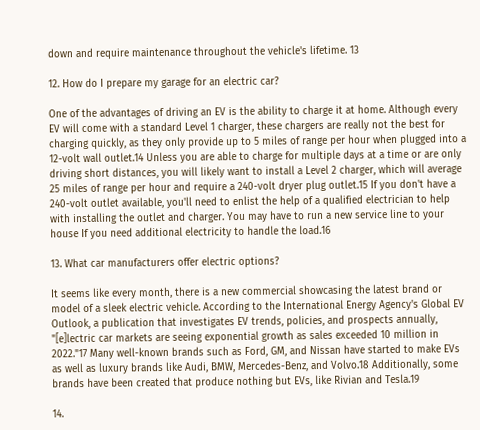down and require maintenance throughout the vehicle's lifetime. 13

12. How do I prepare my garage for an electric car?

One of the advantages of driving an EV is the ability to charge it at home. Although every EV will come with a standard Level 1 charger, these chargers are really not the best for charging quickly, as they only provide up to 5 miles of range per hour when plugged into a 12-volt wall outlet.14 Unless you are able to charge for multiple days at a time or are only driving short distances, you will likely want to install a Level 2 charger, which will average 25 miles of range per hour and require a 240-volt dryer plug outlet.15 If you don't have a 240-volt outlet available, you'll need to enlist the help of a qualified electrician to help with installing the outlet and charger. You may have to run a new service line to your house If you need additional electricity to handle the load.16

13. What car manufacturers offer electric options?

It seems like every month, there is a new commercial showcasing the latest brand or model of a sleek electric vehicle. According to the International Energy Agency's Global EV Outlook, a publication that investigates EV trends, policies, and prospects annually, "[e]lectric car markets are seeing exponential growth as sales exceeded 10 million in 2022."17 Many well-known brands such as Ford, GM, and Nissan have started to make EVs as well as luxury brands like Audi, BMW, Mercedes-Benz, and Volvo.18 Additionally, some brands have been created that produce nothing but EVs, like Rivian and Tesla.19

14.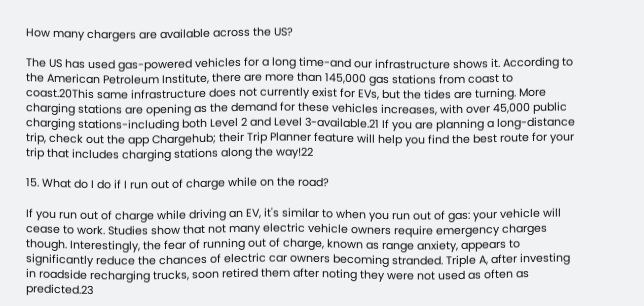How many chargers are available across the US?

The US has used gas-powered vehicles for a long time-and our infrastructure shows it. According to the American Petroleum Institute, there are more than 145,000 gas stations from coast to coast.20This same infrastructure does not currently exist for EVs, but the tides are turning. More charging stations are opening as the demand for these vehicles increases, with over 45,000 public charging stations-including both Level 2 and Level 3-available.21 If you are planning a long-distance trip, check out the app Chargehub; their Trip Planner feature will help you find the best route for your trip that includes charging stations along the way!22

15. What do I do if I run out of charge while on the road?

If you run out of charge while driving an EV, it's similar to when you run out of gas: your vehicle will cease to work. Studies show that not many electric vehicle owners require emergency charges though. Interestingly, the fear of running out of charge, known as range anxiety, appears to significantly reduce the chances of electric car owners becoming stranded. Triple A, after investing in roadside recharging trucks, soon retired them after noting they were not used as often as predicted.23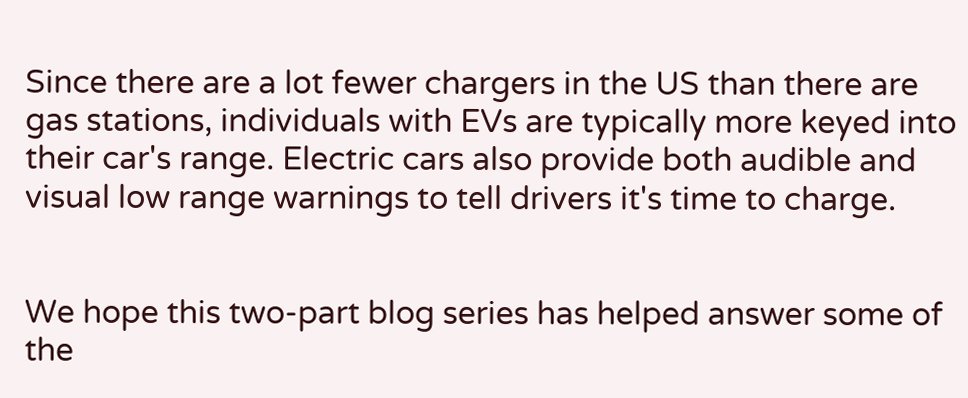Since there are a lot fewer chargers in the US than there are gas stations, individuals with EVs are typically more keyed into their car's range. Electric cars also provide both audible and visual low range warnings to tell drivers it's time to charge.


We hope this two-part blog series has helped answer some of the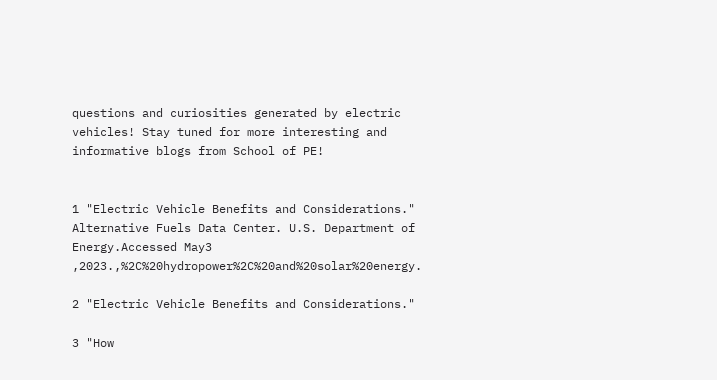questions and curiosities generated by electric vehicles! Stay tuned for more interesting and informative blogs from School of PE!


1 "Electric Vehicle Benefits and Considerations." Alternative Fuels Data Center. U.S. Department of Energy.Accessed May3 ,2023.,%2C%20hydropower%2C%20and%20solar%20energy.

2 "Electric Vehicle Benefits and Considerations."

3 "How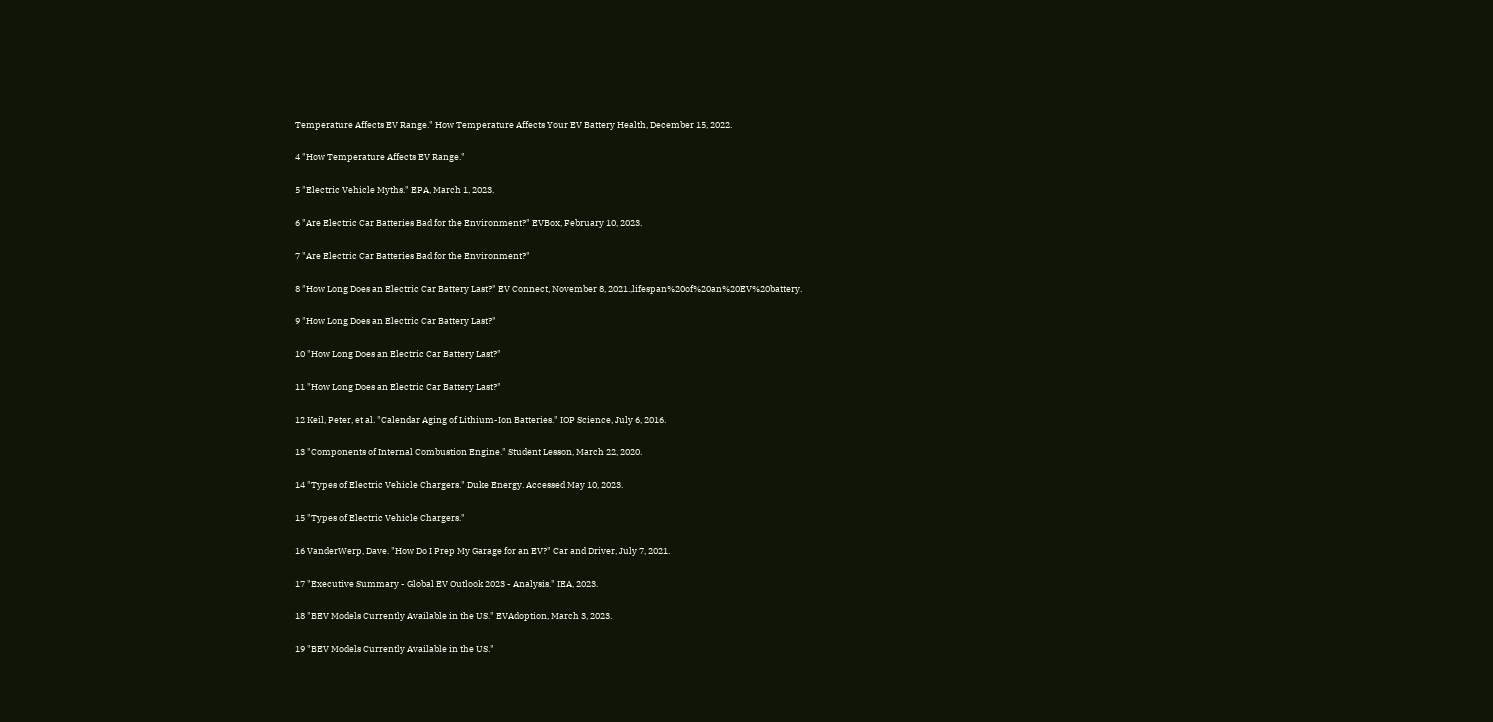Temperature Affects EV Range." How Temperature Affects Your EV Battery Health, December 15, 2022.

4 "How Temperature Affects EV Range."

5 "Electric Vehicle Myths." EPA, March 1, 2023.

6 "Are Electric Car Batteries Bad for the Environment?" EVBox, February 10, 2023.

7 "Are Electric Car Batteries Bad for the Environment?"

8 "How Long Does an Electric Car Battery Last?" EV Connect, November 8, 2021.,lifespan%20of%20an%20EV%20battery.

9 "How Long Does an Electric Car Battery Last?"

10 "How Long Does an Electric Car Battery Last?"

11 "How Long Does an Electric Car Battery Last?"

12 Keil, Peter, et al. "Calendar Aging of Lithium-Ion Batteries." IOP Science, July 6, 2016.

13 "Components of Internal Combustion Engine." Student Lesson, March 22, 2020.

14 "Types of Electric Vehicle Chargers." Duke Energy. Accessed May 10, 2023.

15 "Types of Electric Vehicle Chargers."

16 VanderWerp, Dave. "How Do I Prep My Garage for an EV?" Car and Driver, July 7, 2021.

17 "Executive Summary - Global EV Outlook 2023 - Analysis." IEA, 2023.

18 "BEV Models Currently Available in the US." EVAdoption, March 3, 2023.

19 "BEV Models Currently Available in the US."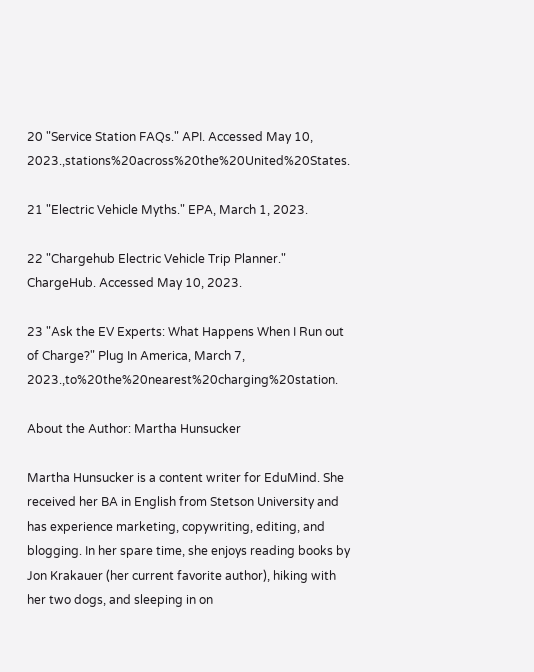20 "Service Station FAQs." API. Accessed May 10, 2023.,stations%20across%20the%20United%20States.

21 "Electric Vehicle Myths." EPA, March 1, 2023.

22 "Chargehub Electric Vehicle Trip Planner." ChargeHub. Accessed May 10, 2023.

23 "Ask the EV Experts: What Happens When I Run out of Charge?" Plug In America, March 7, 2023.,to%20the%20nearest%20charging%20station.

About the Author: Martha Hunsucker

Martha Hunsucker is a content writer for EduMind. She received her BA in English from Stetson University and has experience marketing, copywriting, editing, and blogging. In her spare time, she enjoys reading books by Jon Krakauer (her current favorite author), hiking with her two dogs, and sleeping in on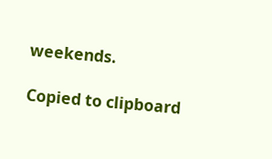weekends.

Copied to clipboard